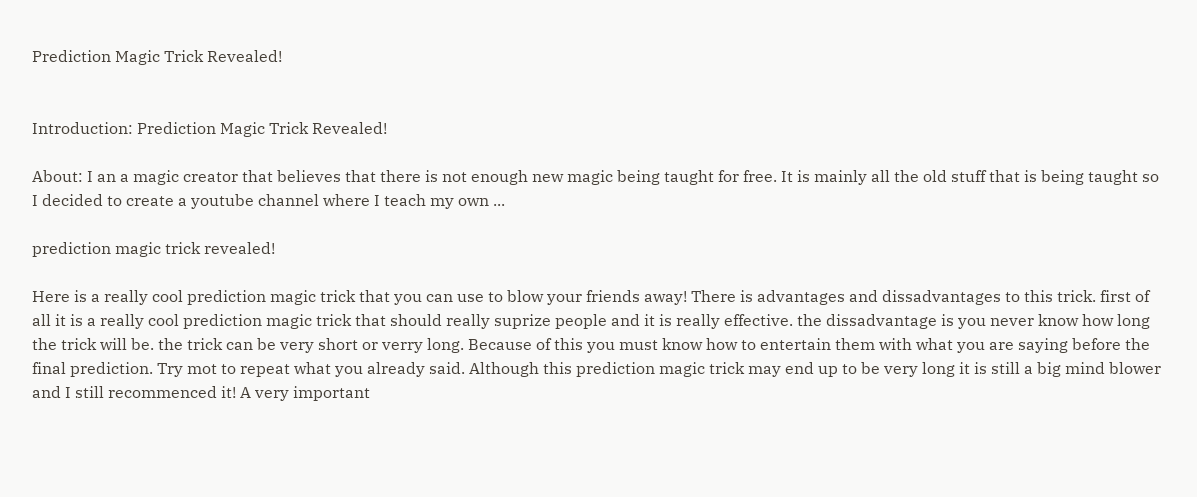Prediction Magic Trick Revealed!


Introduction: Prediction Magic Trick Revealed!

About: I an a magic creator that believes that there is not enough new magic being taught for free. It is mainly all the old stuff that is being taught so I decided to create a youtube channel where I teach my own ...

prediction magic trick revealed!

Here is a really cool prediction magic trick that you can use to blow your friends away! There is advantages and dissadvantages to this trick. first of all it is a really cool prediction magic trick that should really suprize people and it is really effective. the dissadvantage is you never know how long the trick will be. the trick can be very short or verry long. Because of this you must know how to entertain them with what you are saying before the final prediction. Try mot to repeat what you already said. Although this prediction magic trick may end up to be very long it is still a big mind blower and I still recommenced it! A very important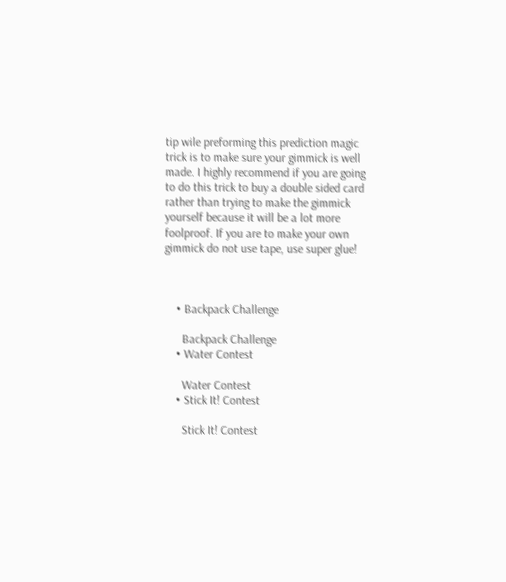tip wile preforming this prediction magic trick is to make sure your gimmick is well made. I highly recommend if you are going to do this trick to buy a double sided card rather than trying to make the gimmick yourself because it will be a lot more foolproof. If you are to make your own gimmick do not use tape, use super glue!



    • Backpack Challenge

      Backpack Challenge
    • Water Contest

      Water Contest
    • Stick It! Contest

      Stick It! Contest